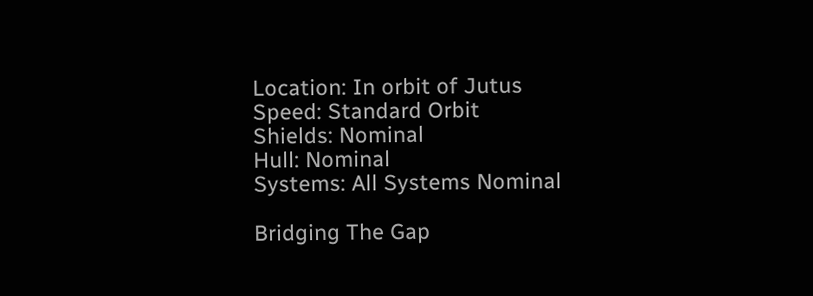Location: In orbit of Jutus
Speed: Standard Orbit
Shields: Nominal
Hull: Nominal
Systems: All Systems Nominal

Bridging The Gap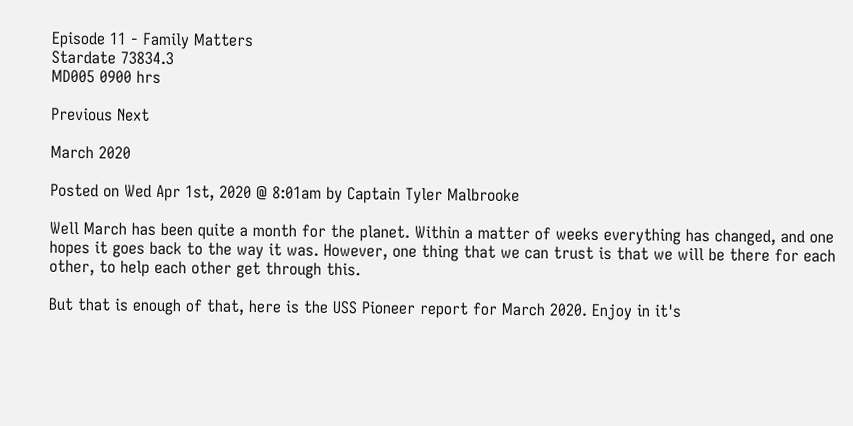Episode 11 - Family Matters
Stardate 73834.3
MD005 0900 hrs

Previous Next

March 2020

Posted on Wed Apr 1st, 2020 @ 8:01am by Captain Tyler Malbrooke

Well March has been quite a month for the planet. Within a matter of weeks everything has changed, and one hopes it goes back to the way it was. However, one thing that we can trust is that we will be there for each other, to help each other get through this.

But that is enough of that, here is the USS Pioneer report for March 2020. Enjoy in it's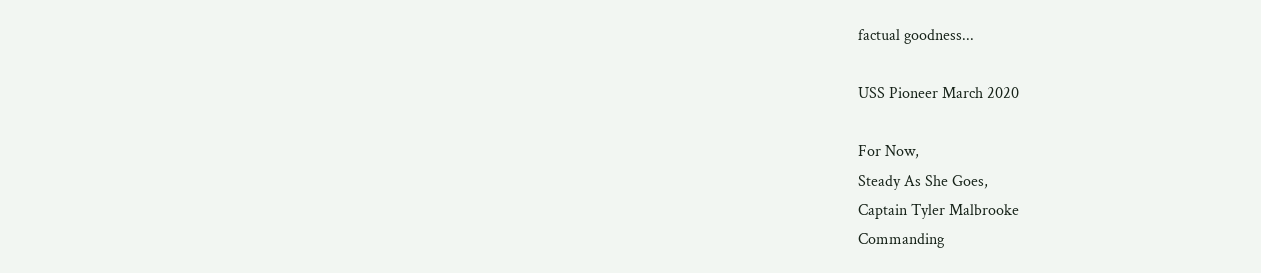factual goodness...

USS Pioneer March 2020

For Now,
Steady As She Goes,
Captain Tyler Malbrooke
Commanding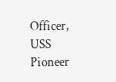Officer, USS Pioneer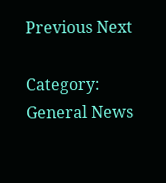Previous Next

Category: General News